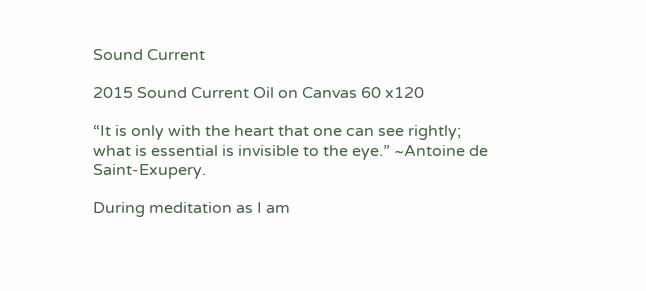Sound Current

2015 Sound Current Oil on Canvas 60 x120

“It is only with the heart that one can see rightly; what is essential is invisible to the eye.” ~Antoine de Saint-Exupery.

During meditation as I am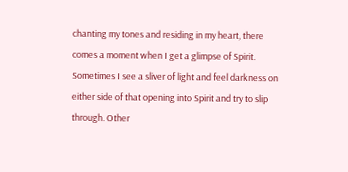chanting my tones and residing in my heart, there comes a moment when I get a glimpse of Spirit. Sometimes I see a sliver of light and feel darkness on either side of that opening into Spirit and try to slip through. Other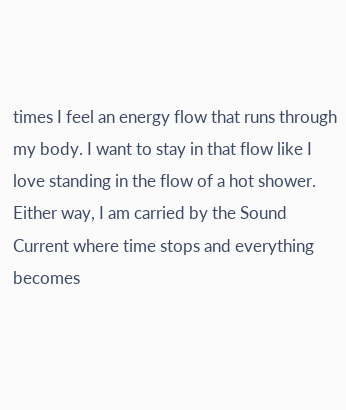times I feel an energy flow that runs through my body. I want to stay in that flow like I love standing in the flow of a hot shower. Either way, I am carried by the Sound Current where time stops and everything becomes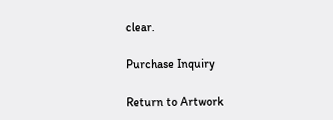clear.

Purchase Inquiry

Return to Artwork